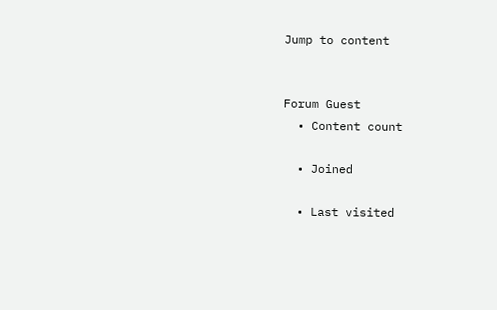Jump to content


Forum Guest
  • Content count

  • Joined

  • Last visited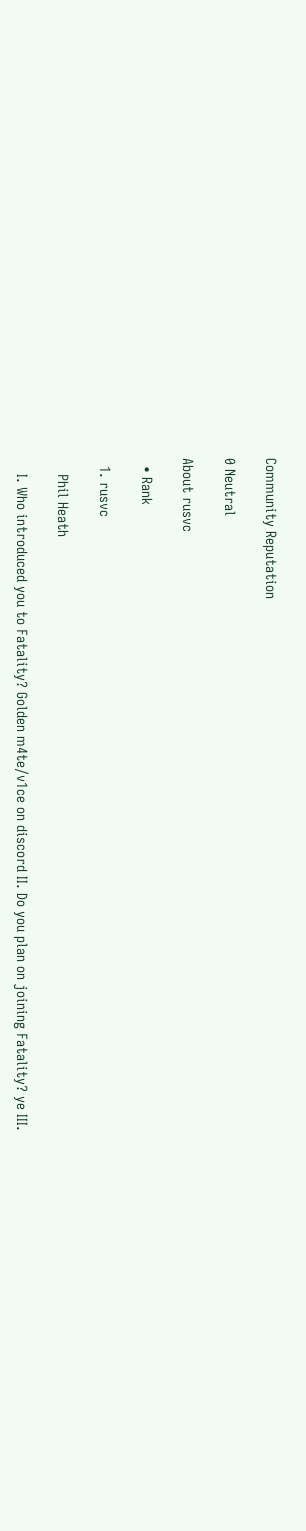Community Reputation

0 Neutral

About rusvc

  • Rank

  1. rusvc

    Phil Heath

    I. Who introduced you to Fatality? Golden m4te/v1ce on discord II. Do you plan on joining Fatality? ye III.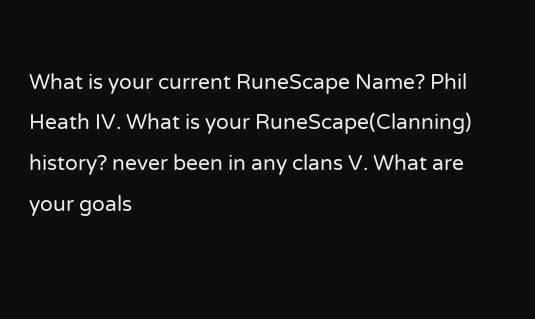What is your current RuneScape Name? Phil Heath IV. What is your RuneScape(Clanning) history? never been in any clans V. What are your goals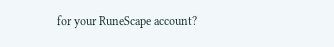for your RuneScape account?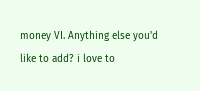money VI. Anything else you'd like to add? i love to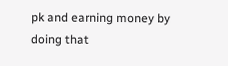pk and earning money by doing that